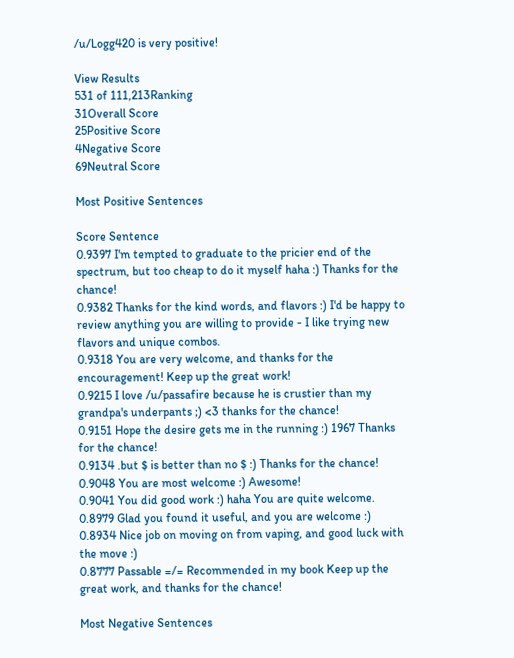/u/Logg420 is very positive!

View Results
531 of 111,213Ranking
31Overall Score
25Positive Score
4Negative Score
69Neutral Score

Most Positive Sentences

Score Sentence
0.9397 I'm tempted to graduate to the pricier end of the spectrum, but too cheap to do it myself haha :) Thanks for the chance!
0.9382 Thanks for the kind words, and flavors :) I'd be happy to review anything you are willing to provide - I like trying new flavors and unique combos.
0.9318 You are very welcome, and thanks for the encouragement! Keep up the great work!
0.9215 I love /u/passafire because he is crustier than my grandpa's underpants ;) <3 thanks for the chance!
0.9151 Hope the desire gets me in the running :) 1967 Thanks for the chance!
0.9134 .but $ is better than no $ :) Thanks for the chance!
0.9048 You are most welcome :) Awesome!
0.9041 You did good work :) haha You are quite welcome.
0.8979 Glad you found it useful, and you are welcome :)
0.8934 Nice job on moving on from vaping, and good luck with the move :)
0.8777 Passable =/= Recommended in my book Keep up the great work, and thanks for the chance!

Most Negative Sentences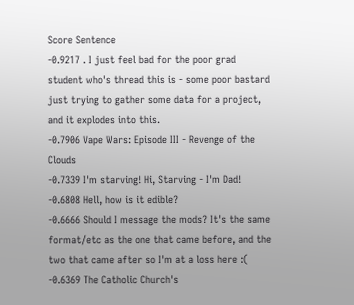Score Sentence
-0.9217 . I just feel bad for the poor grad student who's thread this is - some poor bastard just trying to gather some data for a project, and it explodes into this.
-0.7906 Vape Wars: Episode III - Revenge of the Clouds
-0.7339 I'm starving! Hi, Starving - I'm Dad!
-0.6808 Hell, how is it edible?
-0.6666 Should I message the mods? It's the same format/etc as the one that came before, and the two that came after so I'm at a loss here :(
-0.6369 The Catholic Church's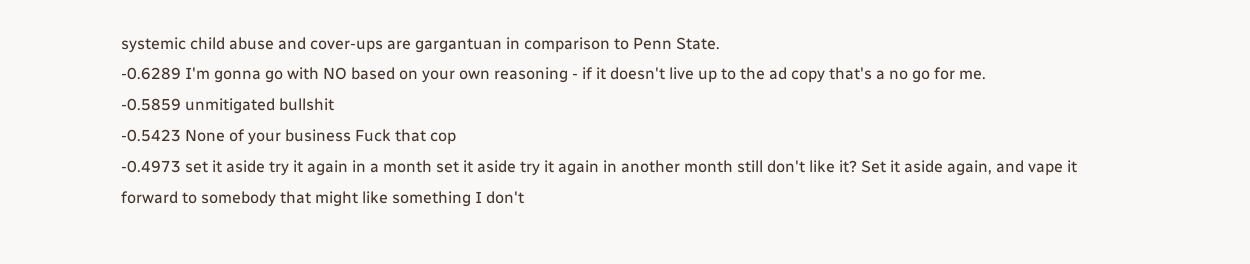systemic child abuse and cover-ups are gargantuan in comparison to Penn State.
-0.6289 I'm gonna go with NO based on your own reasoning - if it doesn't live up to the ad copy that's a no go for me.
-0.5859 unmitigated bullshit
-0.5423 None of your business Fuck that cop
-0.4973 set it aside try it again in a month set it aside try it again in another month still don't like it? Set it aside again, and vape it forward to somebody that might like something I don't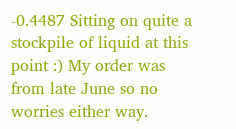-0.4487 Sitting on quite a stockpile of liquid at this point :) My order was from late June so no worries either way.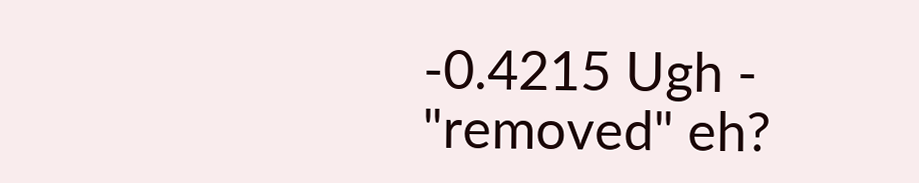-0.4215 Ugh - "removed" eh?